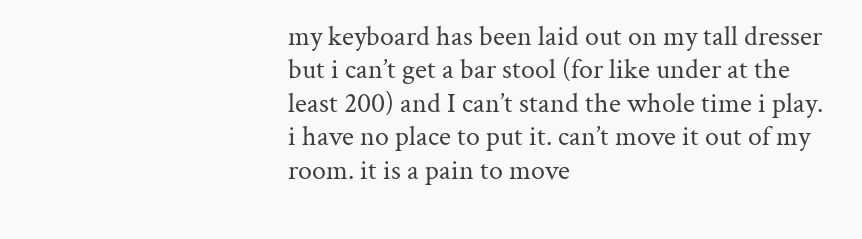my keyboard has been laid out on my tall dresser but i can’t get a bar stool (for like under at the least 200) and I can’t stand the whole time i play. i have no place to put it. can’t move it out of my room. it is a pain to move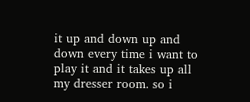it up and down up and down every time i want to play it and it takes up all my dresser room. so i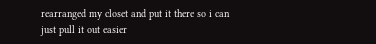rearranged my closet and put it there so i can just pull it out easier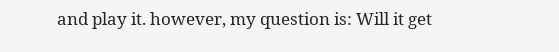and play it. however, my question is: Will it get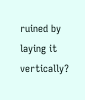ruined by laying it vertically?